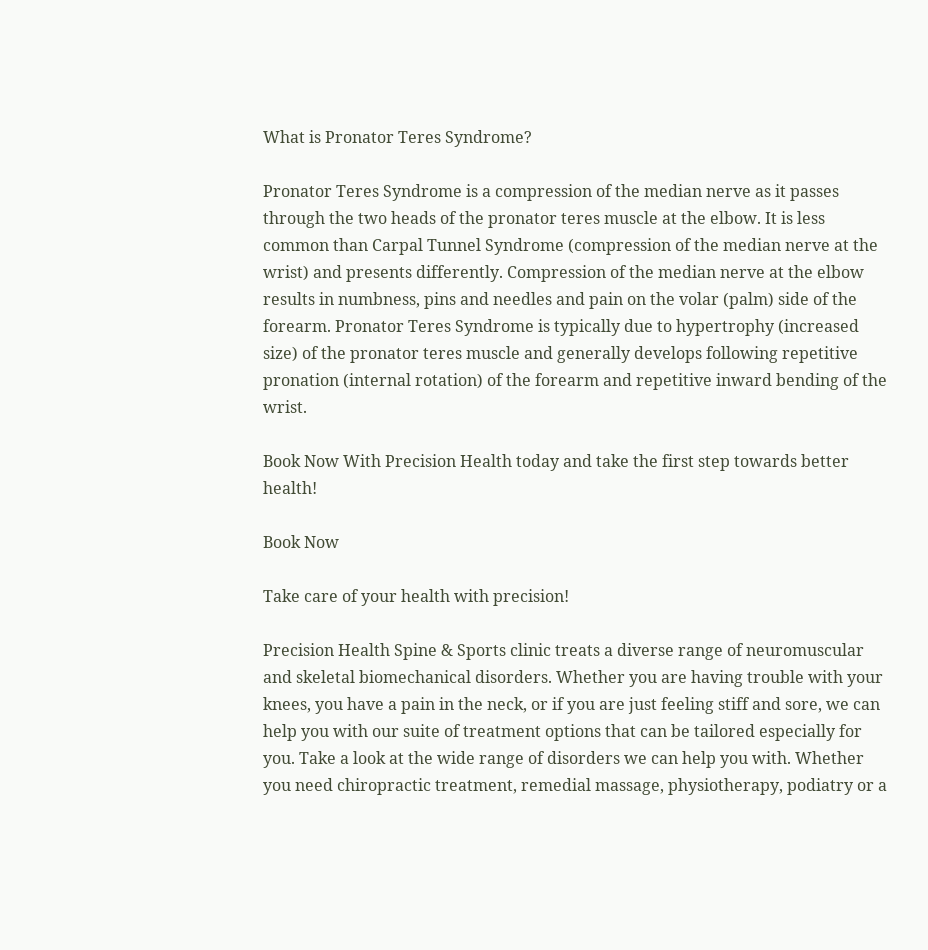What is Pronator Teres Syndrome?

Pronator Teres Syndrome is a compression of the median nerve as it passes through the two heads of the pronator teres muscle at the elbow. It is less common than Carpal Tunnel Syndrome (compression of the median nerve at the wrist) and presents differently. Compression of the median nerve at the elbow results in numbness, pins and needles and pain on the volar (palm) side of the forearm. Pronator Teres Syndrome is typically due to hypertrophy (increased size) of the pronator teres muscle and generally develops following repetitive pronation (internal rotation) of the forearm and repetitive inward bending of the wrist.

Book Now With Precision Health today and take the first step towards better health!

Book Now

Take care of your health with precision!

Precision Health Spine & Sports clinic treats a diverse range of neuromuscular and skeletal biomechanical disorders. Whether you are having trouble with your knees, you have a pain in the neck, or if you are just feeling stiff and sore, we can help you with our suite of treatment options that can be tailored especially for you. Take a look at the wide range of disorders we can help you with. Whether you need chiropractic treatment, remedial massage, physiotherapy, podiatry or a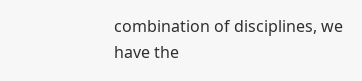combination of disciplines, we have the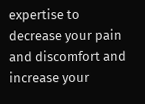expertise to decrease your pain and discomfort and increase your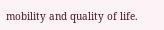mobility and quality of life.